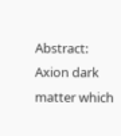Abstract: Axion dark matter which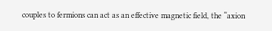couples to fermions can act as an effective magnetic field, the “axion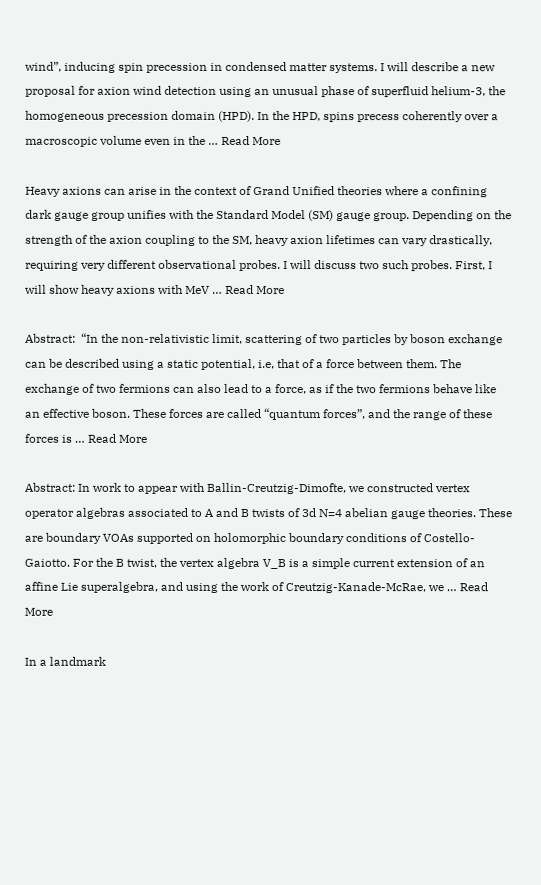wind”, inducing spin precession in condensed matter systems. I will describe a new proposal for axion wind detection using an unusual phase of superfluid helium-3, the homogeneous precession domain (HPD). In the HPD, spins precess coherently over a macroscopic volume even in the … Read More

Heavy axions can arise in the context of Grand Unified theories where a confining dark gauge group unifies with the Standard Model (SM) gauge group. Depending on the strength of the axion coupling to the SM, heavy axion lifetimes can vary drastically, requiring very different observational probes. I will discuss two such probes. First, I will show heavy axions with MeV … Read More

Abstract:  “In the non-relativistic limit, scattering of two particles by boson exchange can be described using a static potential, i.e, that of a force between them. The exchange of two fermions can also lead to a force, as if the two fermions behave like an effective boson. These forces are called “quantum forces”, and the range of these forces is … Read More

Abstract: In work to appear with Ballin-Creutzig-Dimofte, we constructed vertex operator algebras associated to A and B twists of 3d N=4 abelian gauge theories. These are boundary VOAs supported on holomorphic boundary conditions of Costello-Gaiotto. For the B twist, the vertex algebra V_B is a simple current extension of an affine Lie superalgebra, and using the work of Creutzig-Kanade-McRae, we … Read More

In a landmark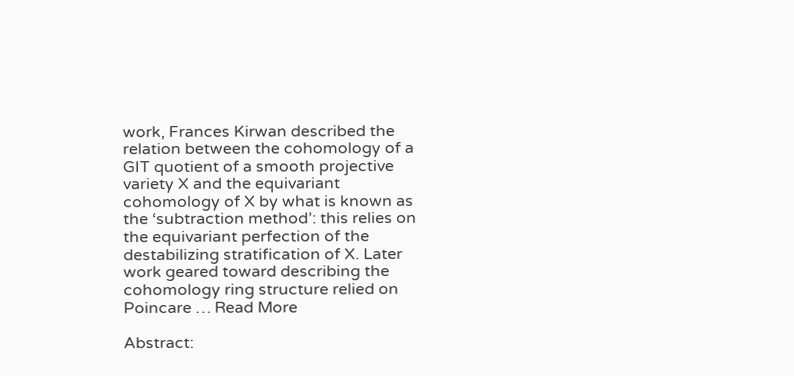work, Frances Kirwan described the relation between the cohomology of a GIT quotient of a smooth projective variety X and the equivariant cohomology of X by what is known as the ‘subtraction method’: this relies on the equivariant perfection of the destabilizing stratification of X. Later work geared toward describing the cohomology ring structure relied on Poincare … Read More

Abstract: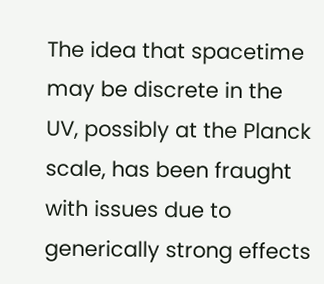The idea that spacetime may be discrete in the UV, possibly at the Planck scale, has been fraught with issues due to generically strong effects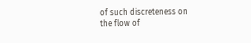of such discreteness on the flow of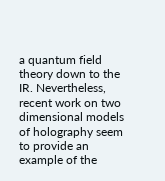a quantum field theory down to the IR. Nevertheless, recent work on two dimensional models of holography seem to provide an example of the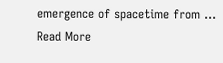emergence of spacetime from … Read More